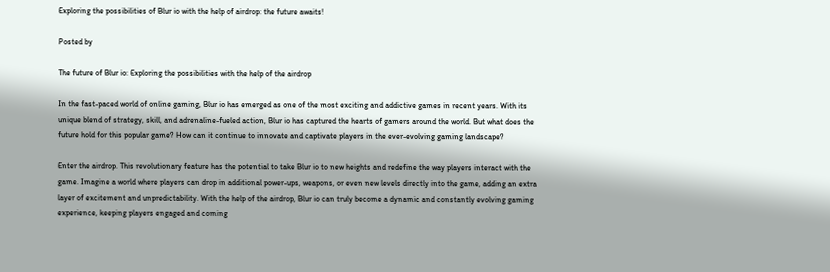Exploring the possibilities of Blur io with the help of airdrop: the future awaits!

Posted by

The future of Blur io: Exploring the possibilities with the help of the airdrop

In the fast-paced world of online gaming, Blur io has emerged as one of the most exciting and addictive games in recent years. With its unique blend of strategy, skill, and adrenaline-fueled action, Blur io has captured the hearts of gamers around the world. But what does the future hold for this popular game? How can it continue to innovate and captivate players in the ever-evolving gaming landscape?

Enter the airdrop. This revolutionary feature has the potential to take Blur io to new heights and redefine the way players interact with the game. Imagine a world where players can drop in additional power-ups, weapons, or even new levels directly into the game, adding an extra layer of excitement and unpredictability. With the help of the airdrop, Blur io can truly become a dynamic and constantly evolving gaming experience, keeping players engaged and coming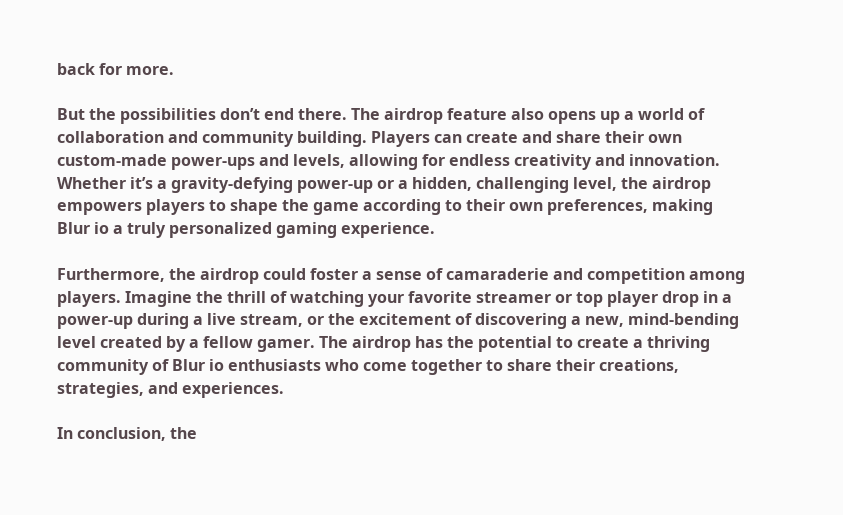back for more.

But the possibilities don’t end there. The airdrop feature also opens up a world of collaboration and community building. Players can create and share their own custom-made power-ups and levels, allowing for endless creativity and innovation. Whether it’s a gravity-defying power-up or a hidden, challenging level, the airdrop empowers players to shape the game according to their own preferences, making Blur io a truly personalized gaming experience.

Furthermore, the airdrop could foster a sense of camaraderie and competition among players. Imagine the thrill of watching your favorite streamer or top player drop in a power-up during a live stream, or the excitement of discovering a new, mind-bending level created by a fellow gamer. The airdrop has the potential to create a thriving community of Blur io enthusiasts who come together to share their creations, strategies, and experiences.

In conclusion, the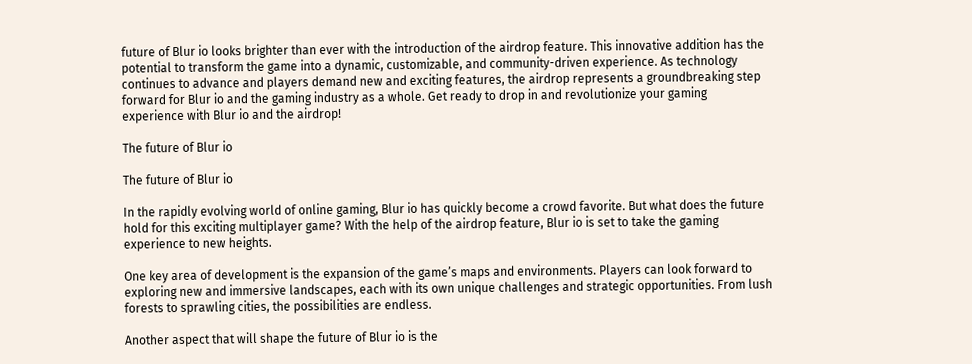future of Blur io looks brighter than ever with the introduction of the airdrop feature. This innovative addition has the potential to transform the game into a dynamic, customizable, and community-driven experience. As technology continues to advance and players demand new and exciting features, the airdrop represents a groundbreaking step forward for Blur io and the gaming industry as a whole. Get ready to drop in and revolutionize your gaming experience with Blur io and the airdrop!

The future of Blur io

The future of Blur io

In the rapidly evolving world of online gaming, Blur io has quickly become a crowd favorite. But what does the future hold for this exciting multiplayer game? With the help of the airdrop feature, Blur io is set to take the gaming experience to new heights.

One key area of development is the expansion of the game’s maps and environments. Players can look forward to exploring new and immersive landscapes, each with its own unique challenges and strategic opportunities. From lush forests to sprawling cities, the possibilities are endless.

Another aspect that will shape the future of Blur io is the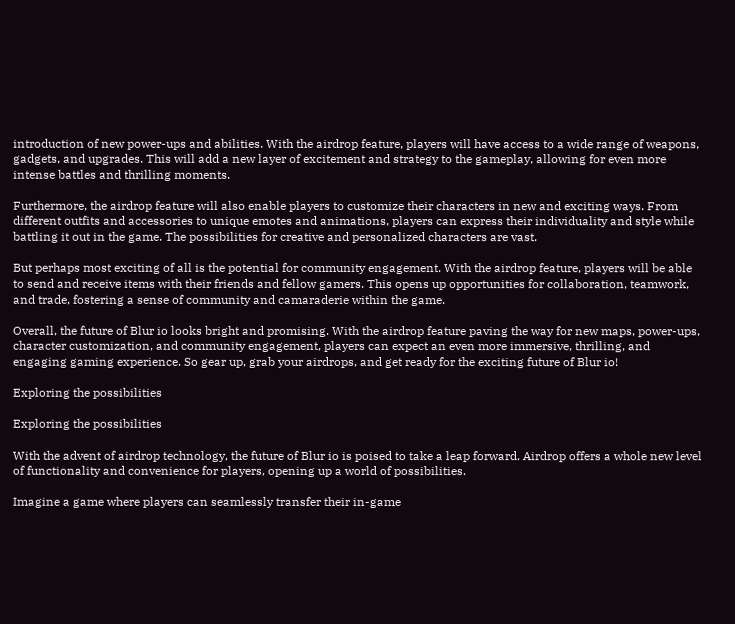introduction of new power-ups and abilities. With the airdrop feature, players will have access to a wide range of weapons, gadgets, and upgrades. This will add a new layer of excitement and strategy to the gameplay, allowing for even more intense battles and thrilling moments.

Furthermore, the airdrop feature will also enable players to customize their characters in new and exciting ways. From different outfits and accessories to unique emotes and animations, players can express their individuality and style while battling it out in the game. The possibilities for creative and personalized characters are vast.

But perhaps most exciting of all is the potential for community engagement. With the airdrop feature, players will be able to send and receive items with their friends and fellow gamers. This opens up opportunities for collaboration, teamwork, and trade, fostering a sense of community and camaraderie within the game.

Overall, the future of Blur io looks bright and promising. With the airdrop feature paving the way for new maps, power-ups, character customization, and community engagement, players can expect an even more immersive, thrilling, and engaging gaming experience. So gear up, grab your airdrops, and get ready for the exciting future of Blur io!

Exploring the possibilities

Exploring the possibilities

With the advent of airdrop technology, the future of Blur io is poised to take a leap forward. Airdrop offers a whole new level of functionality and convenience for players, opening up a world of possibilities.

Imagine a game where players can seamlessly transfer their in-game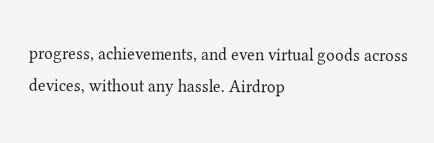progress, achievements, and even virtual goods across devices, without any hassle. Airdrop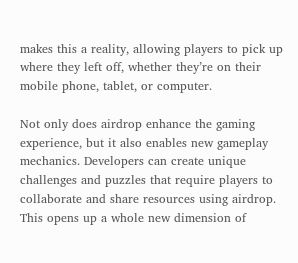makes this a reality, allowing players to pick up where they left off, whether they’re on their mobile phone, tablet, or computer.

Not only does airdrop enhance the gaming experience, but it also enables new gameplay mechanics. Developers can create unique challenges and puzzles that require players to collaborate and share resources using airdrop. This opens up a whole new dimension of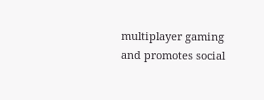multiplayer gaming and promotes social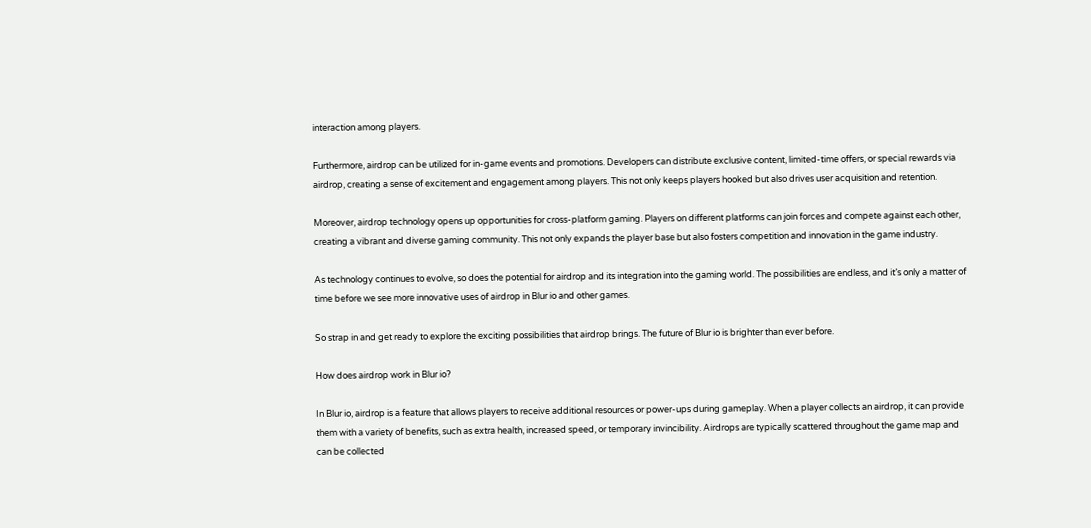interaction among players.

Furthermore, airdrop can be utilized for in-game events and promotions. Developers can distribute exclusive content, limited-time offers, or special rewards via airdrop, creating a sense of excitement and engagement among players. This not only keeps players hooked but also drives user acquisition and retention.

Moreover, airdrop technology opens up opportunities for cross-platform gaming. Players on different platforms can join forces and compete against each other, creating a vibrant and diverse gaming community. This not only expands the player base but also fosters competition and innovation in the game industry.

As technology continues to evolve, so does the potential for airdrop and its integration into the gaming world. The possibilities are endless, and it’s only a matter of time before we see more innovative uses of airdrop in Blur io and other games.

So strap in and get ready to explore the exciting possibilities that airdrop brings. The future of Blur io is brighter than ever before.

How does airdrop work in Blur io?

In Blur io, airdrop is a feature that allows players to receive additional resources or power-ups during gameplay. When a player collects an airdrop, it can provide them with a variety of benefits, such as extra health, increased speed, or temporary invincibility. Airdrops are typically scattered throughout the game map and can be collected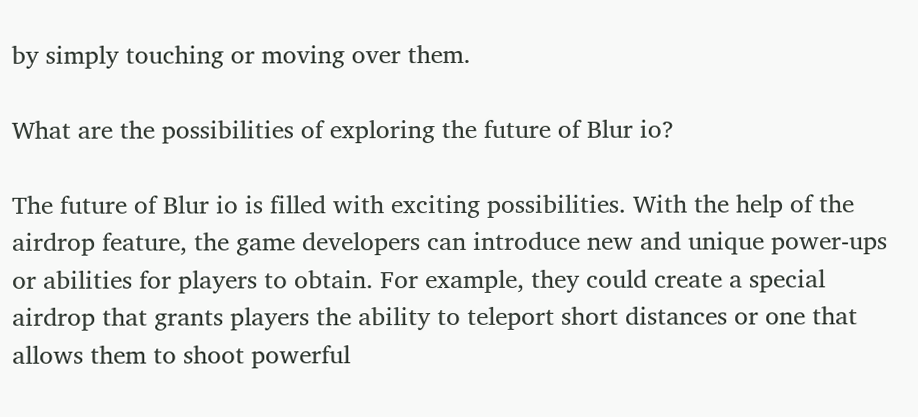by simply touching or moving over them.

What are the possibilities of exploring the future of Blur io?

The future of Blur io is filled with exciting possibilities. With the help of the airdrop feature, the game developers can introduce new and unique power-ups or abilities for players to obtain. For example, they could create a special airdrop that grants players the ability to teleport short distances or one that allows them to shoot powerful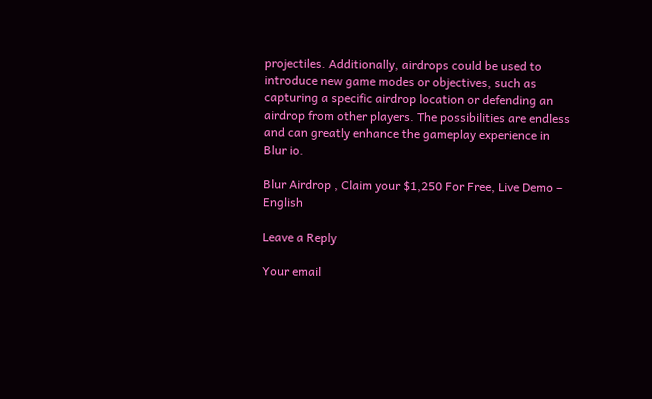projectiles. Additionally, airdrops could be used to introduce new game modes or objectives, such as capturing a specific airdrop location or defending an airdrop from other players. The possibilities are endless and can greatly enhance the gameplay experience in Blur io.

Blur Airdrop , Claim your $1,250 For Free, Live Demo – English

Leave a Reply

Your email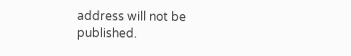address will not be published.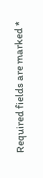Required fields are marked *